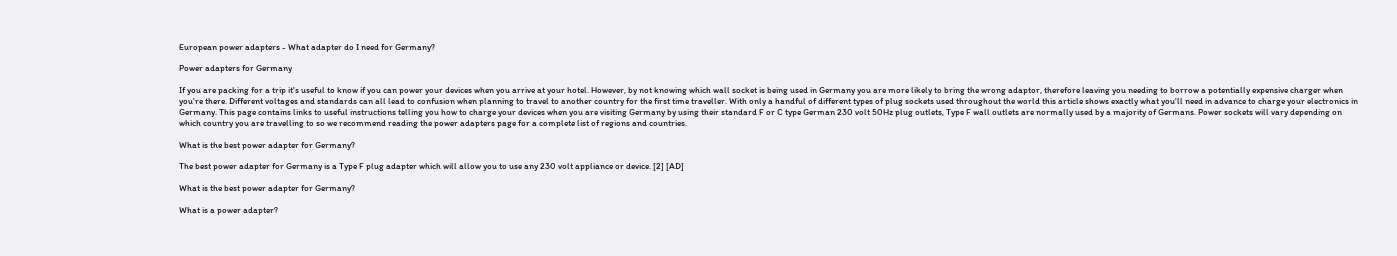European power adapters - What adapter do I need for Germany?

Power adapters for Germany

If you are packing for a trip it's useful to know if you can power your devices when you arrive at your hotel. However, by not knowing which wall socket is being used in Germany you are more likely to bring the wrong adaptor, therefore leaving you needing to borrow a potentially expensive charger when you're there. Different voltages and standards can all lead to confusion when planning to travel to another country for the first time traveller. With only a handful of different types of plug sockets used throughout the world this article shows exactly what you'll need in advance to charge your electronics in Germany. This page contains links to useful instructions telling you how to charge your devices when you are visiting Germany by using their standard F or C type German 230 volt 50Hz plug outlets, Type F wall outlets are normally used by a majority of Germans. Power sockets will vary depending on which country you are travelling to so we recommend reading the power adapters page for a complete list of regions and countries.

What is the best power adapter for Germany?

The best power adapter for Germany is a Type F plug adapter which will allow you to use any 230 volt appliance or device. [2] [AD]

What is the best power adapter for Germany?

What is a power adapter?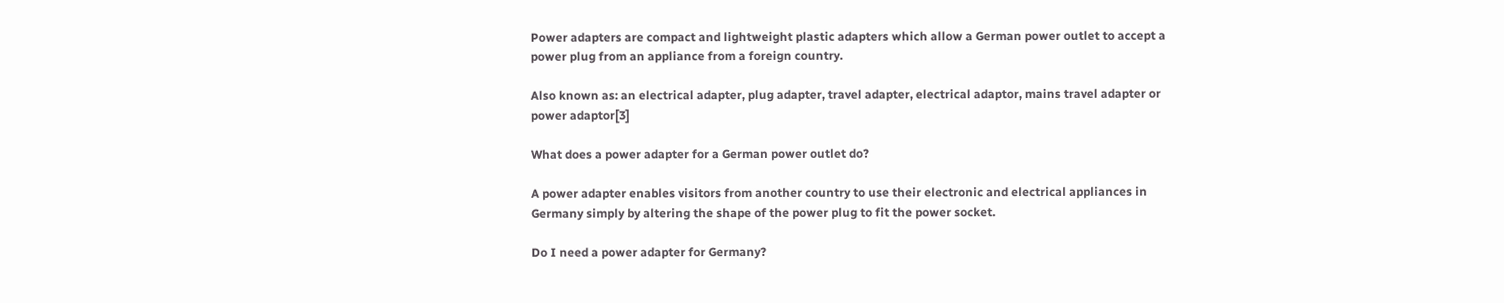Power adapters are compact and lightweight plastic adapters which allow a German power outlet to accept a power plug from an appliance from a foreign country.

Also known as: an electrical adapter, plug adapter, travel adapter, electrical adaptor, mains travel adapter or power adaptor[3]

What does a power adapter for a German power outlet do?

A power adapter enables visitors from another country to use their electronic and electrical appliances in Germany simply by altering the shape of the power plug to fit the power socket.

Do I need a power adapter for Germany?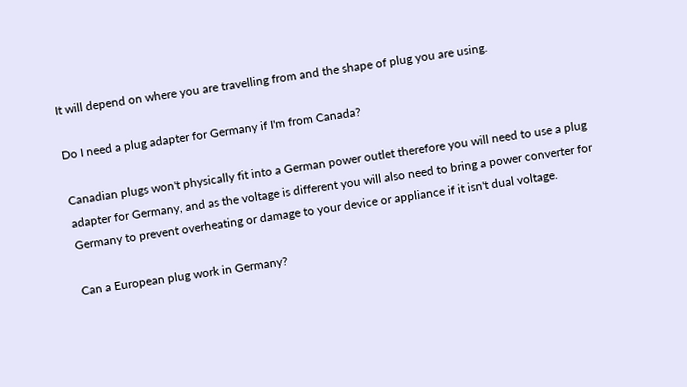It will depend on where you are travelling from and the shape of plug you are using.

Do I need a plug adapter for Germany if I'm from Canada?

Canadian plugs won't physically fit into a German power outlet therefore you will need to use a plug adapter for Germany, and as the voltage is different you will also need to bring a power converter for Germany to prevent overheating or damage to your device or appliance if it isn't dual voltage.

Can a European plug work in Germany?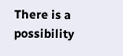There is a possibility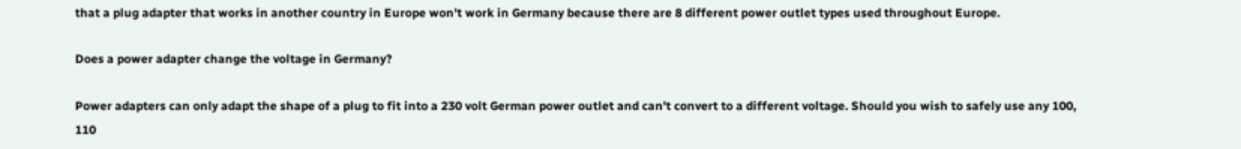that a plug adapter that works in another country in Europe won't work in Germany because there are 8 different power outlet types used throughout Europe.

Does a power adapter change the voltage in Germany?

Power adapters can only adapt the shape of a plug to fit into a 230 volt German power outlet and can't convert to a different voltage. Should you wish to safely use any 100, 110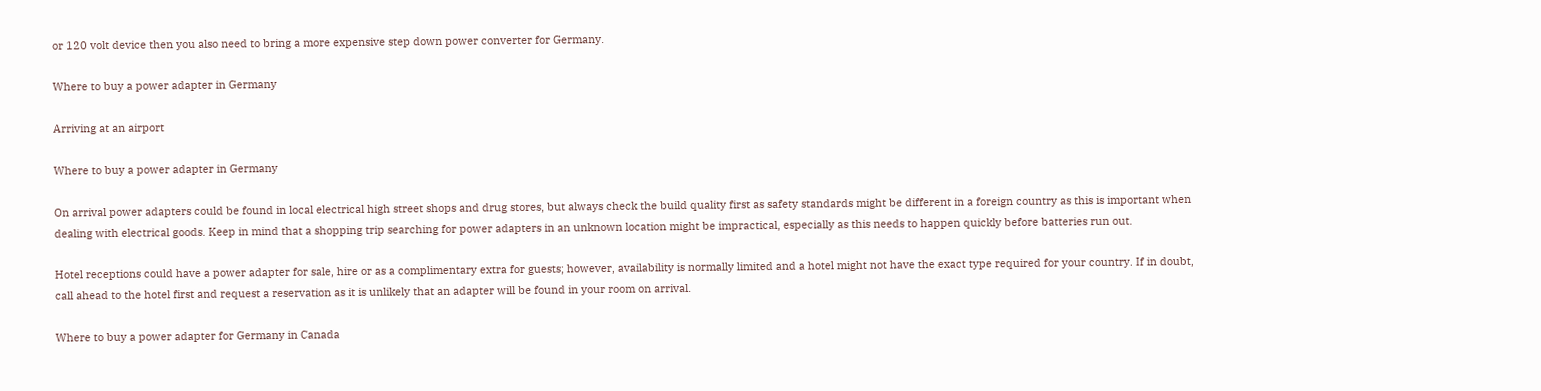or 120 volt device then you also need to bring a more expensive step down power converter for Germany.

Where to buy a power adapter in Germany

Arriving at an airport

Where to buy a power adapter in Germany

On arrival power adapters could be found in local electrical high street shops and drug stores, but always check the build quality first as safety standards might be different in a foreign country as this is important when dealing with electrical goods. Keep in mind that a shopping trip searching for power adapters in an unknown location might be impractical, especially as this needs to happen quickly before batteries run out.

Hotel receptions could have a power adapter for sale, hire or as a complimentary extra for guests; however, availability is normally limited and a hotel might not have the exact type required for your country. If in doubt, call ahead to the hotel first and request a reservation as it is unlikely that an adapter will be found in your room on arrival.

Where to buy a power adapter for Germany in Canada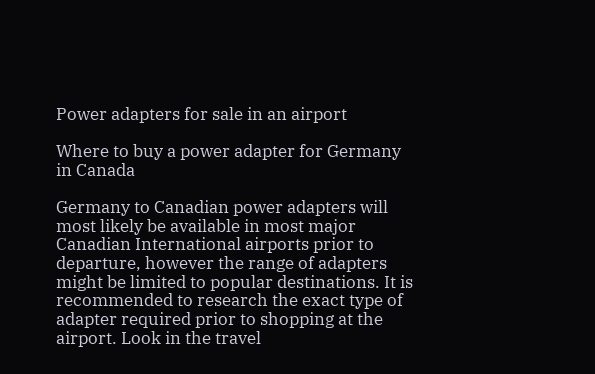Power adapters for sale in an airport

Where to buy a power adapter for Germany in Canada

Germany to Canadian power adapters will most likely be available in most major Canadian International airports prior to departure, however the range of adapters might be limited to popular destinations. It is recommended to research the exact type of adapter required prior to shopping at the airport. Look in the travel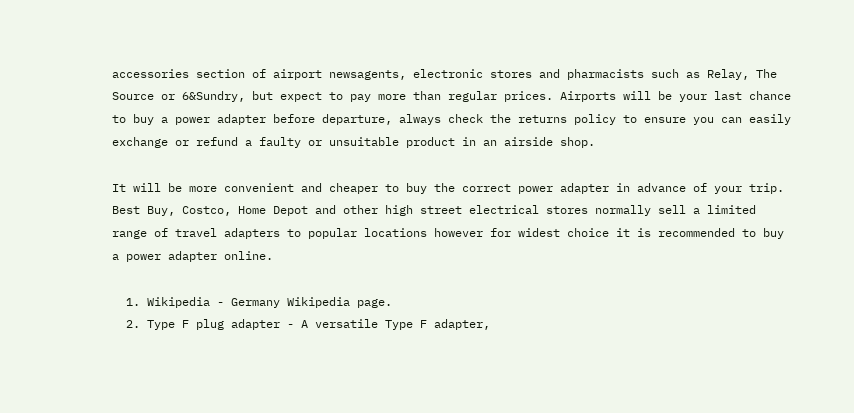accessories section of airport newsagents, electronic stores and pharmacists such as Relay, The Source or 6&Sundry, but expect to pay more than regular prices. Airports will be your last chance to buy a power adapter before departure, always check the returns policy to ensure you can easily exchange or refund a faulty or unsuitable product in an airside shop.

It will be more convenient and cheaper to buy the correct power adapter in advance of your trip. Best Buy, Costco, Home Depot and other high street electrical stores normally sell a limited range of travel adapters to popular locations however for widest choice it is recommended to buy a power adapter online.

  1. Wikipedia - Germany Wikipedia page.
  2. Type F plug adapter - A versatile Type F adapter,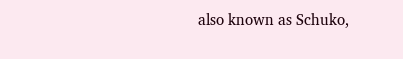also known as Schuko,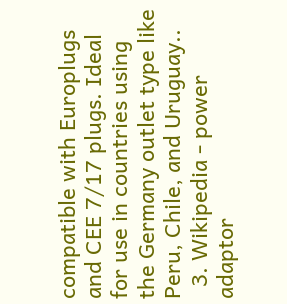compatible with Europlugs and CEE 7/17 plugs. Ideal for use in countries using the Germany outlet type like Peru, Chile, and Uruguay..
  3. Wikipedia - power adaptor